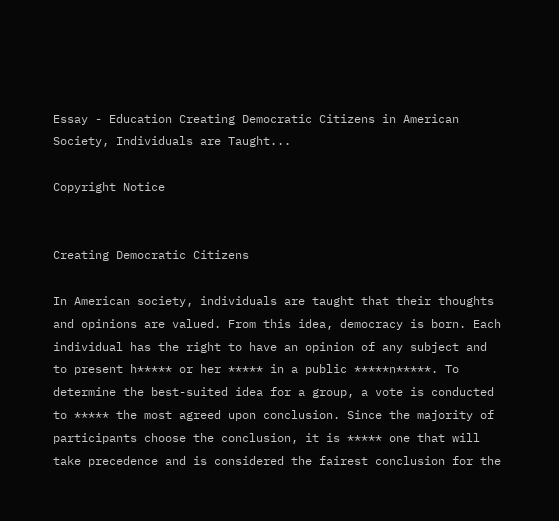Essay - Education Creating Democratic Citizens in American Society, Individuals are Taught...

Copyright Notice


Creating Democratic Citizens

In American society, individuals are taught that their thoughts and opinions are valued. From this idea, democracy is born. Each individual has the right to have an opinion of any subject and to present h***** or her ***** in a public *****n*****. To determine the best-suited idea for a group, a vote is conducted to ***** the most agreed upon conclusion. Since the majority of participants choose the conclusion, it is ***** one that will take precedence and is considered the fairest conclusion for the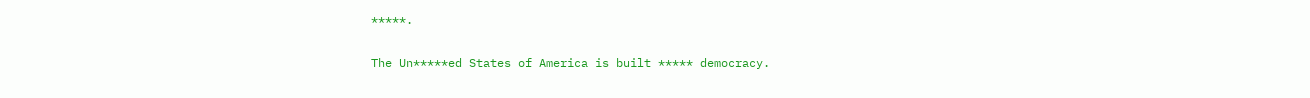*****.

The Un*****ed States of America is built ***** democracy.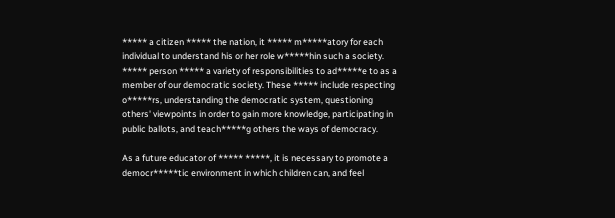***** a citizen ***** the nation, it ***** m*****atory for each individual to understand his or her role w*****hin such a society. ***** person ***** a variety of responsibilities to ad*****e to as a member of our democratic society. These ***** include respecting o*****rs, understanding the democratic system, questioning others' viewpoints in order to gain more knowledge, participating in public ballots, and teach*****g others the ways of democracy.

As a future educator of ***** *****, it is necessary to promote a democr*****tic environment in which children can, and feel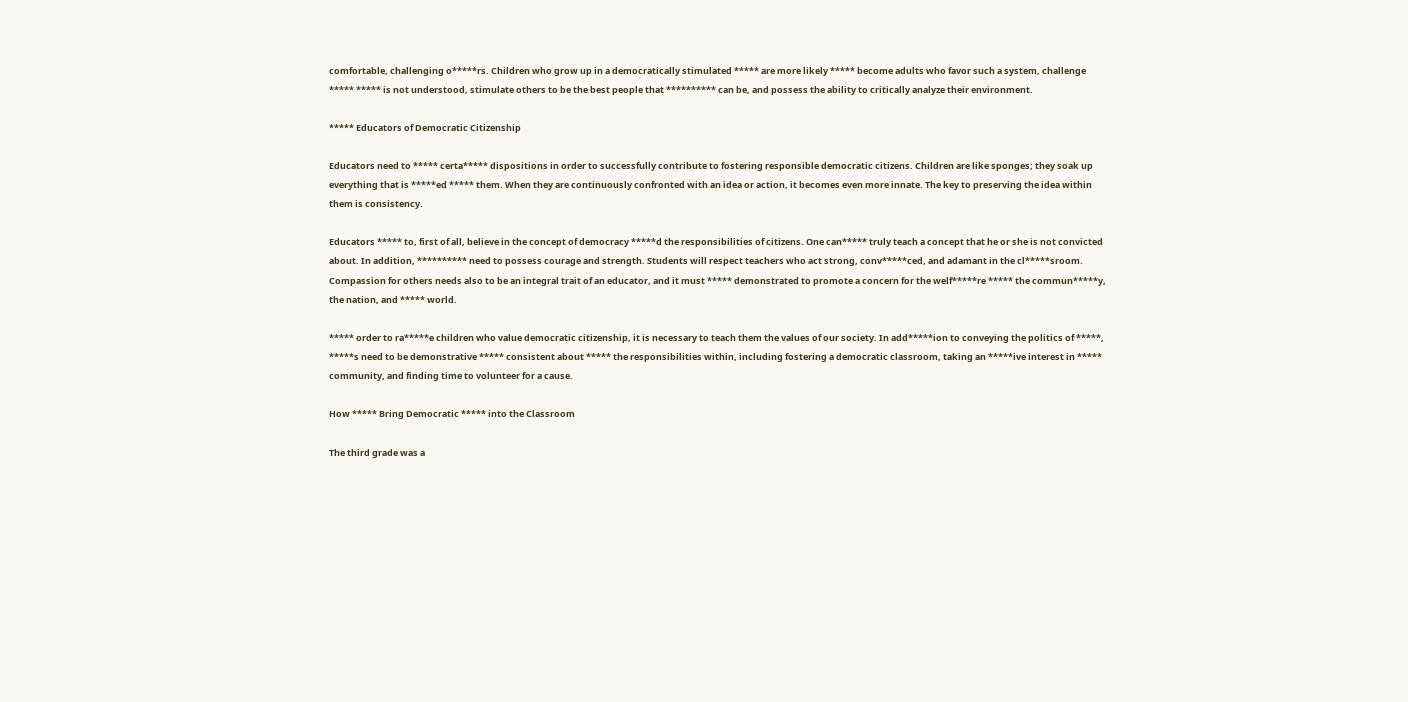comfortable, challenging o*****rs. Children who grow up in a democratically stimulated ***** are more likely ***** become adults who favor such a system, challenge ***** ***** is not understood, stimulate others to be the best people that ********** can be, and possess the ability to critically analyze their environment.

***** Educators of Democratic Citizenship

Educators need to ***** certa***** dispositions in order to successfully contribute to fostering responsible democratic citizens. Children are like sponges; they soak up everything that is *****ed ***** them. When they are continuously confronted with an idea or action, it becomes even more innate. The key to preserving the idea within them is consistency.

Educators ***** to, first of all, believe in the concept of democracy *****d the responsibilities of citizens. One can***** truly teach a concept that he or she is not convicted about. In addition, ********** need to possess courage and strength. Students will respect teachers who act strong, conv*****ced, and adamant in the cl*****sroom. Compassion for others needs also to be an integral trait of an educator, and it must ***** demonstrated to promote a concern for the welf*****re ***** the commun*****y, the nation, and ***** world.

***** order to ra*****e children who value democratic citizenship, it is necessary to teach them the values of our society. In add*****ion to conveying the politics of *****, *****s need to be demonstrative ***** consistent about ***** the responsibilities within, including fostering a democratic classroom, taking an *****ive interest in ***** community, and finding time to volunteer for a cause.

How ***** Bring Democratic ***** into the Classroom

The third grade was a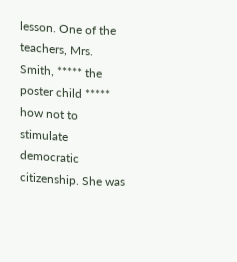lesson. One of the teachers, Mrs. Smith, ***** the poster child ***** how not to stimulate democratic citizenship. She was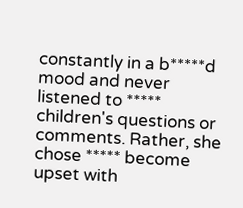constantly in a b*****d mood and never listened to ***** children's questions or comments. Rather, she chose ***** become upset with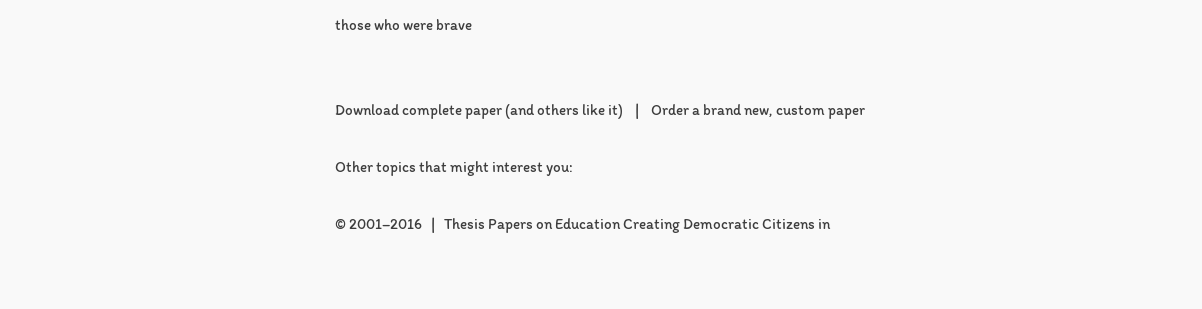those who were brave


Download complete paper (and others like it)    |    Order a brand new, custom paper

Other topics that might interest you:

© 2001–2016   |   Thesis Papers on Education Creating Democratic Citizens in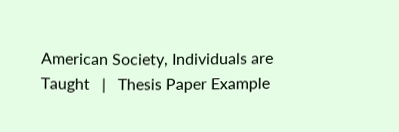American Society, Individuals are Taught   |   Thesis Paper Example